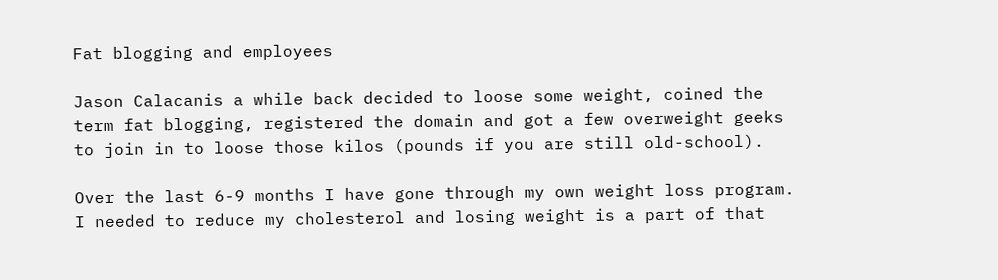Fat blogging and employees

Jason Calacanis a while back decided to loose some weight, coined the term fat blogging, registered the domain and got a few overweight geeks to join in to loose those kilos (pounds if you are still old-school).

Over the last 6-9 months I have gone through my own weight loss program. I needed to reduce my cholesterol and losing weight is a part of that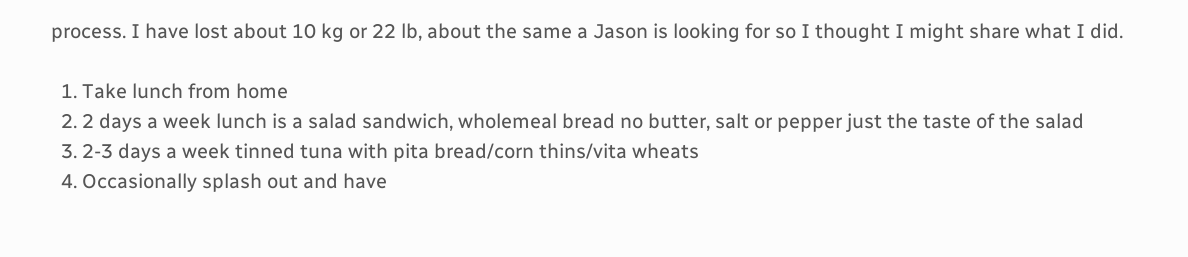process. I have lost about 10 kg or 22 lb, about the same a Jason is looking for so I thought I might share what I did.

  1. Take lunch from home
  2. 2 days a week lunch is a salad sandwich, wholemeal bread no butter, salt or pepper just the taste of the salad
  3. 2-3 days a week tinned tuna with pita bread/corn thins/vita wheats
  4. Occasionally splash out and have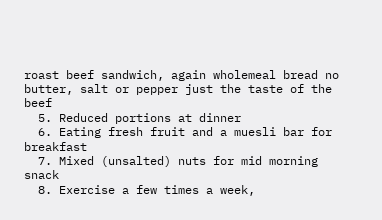roast beef sandwich, again wholemeal bread no butter, salt or pepper just the taste of the beef
  5. Reduced portions at dinner
  6. Eating fresh fruit and a muesli bar for breakfast
  7. Mixed (unsalted) nuts for mid morning snack
  8. Exercise a few times a week,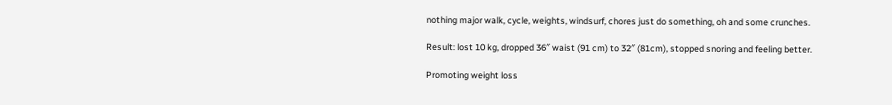nothing major walk, cycle, weights, windsurf, chores just do something, oh and some crunches.

Result: lost 10 kg, dropped 36″ waist (91 cm) to 32″ (81cm), stopped snoring and feeling better.

Promoting weight loss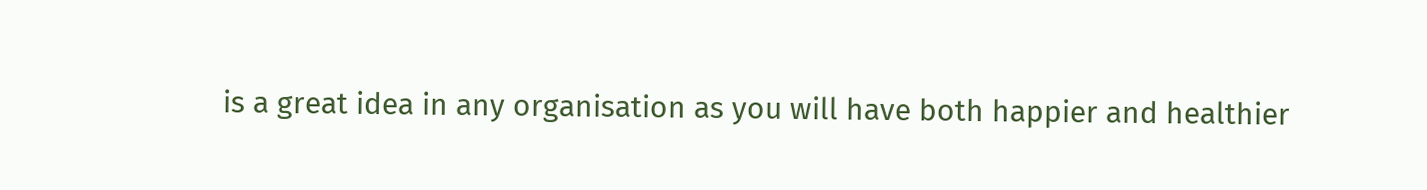is a great idea in any organisation as you will have both happier and healthier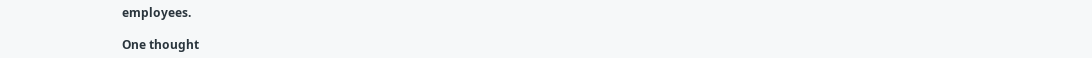employees.

One thought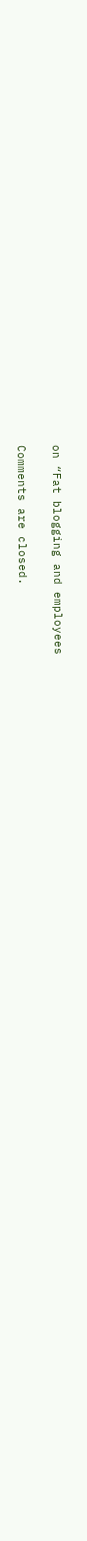on “Fat blogging and employees

Comments are closed.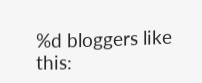%d bloggers like this: